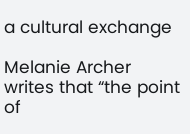a cultural exchange

Melanie Archer writes that “the point of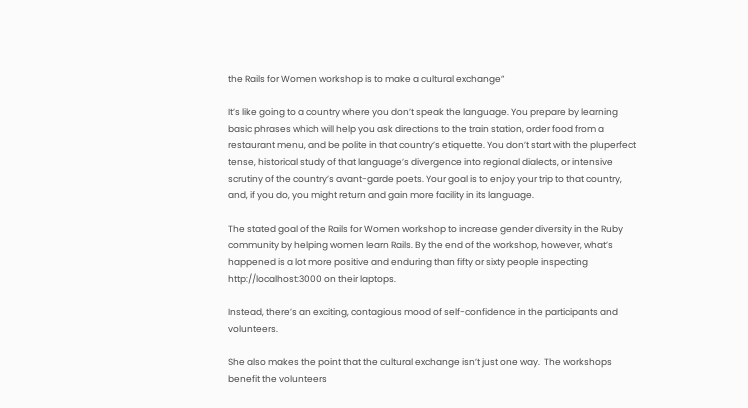the Rails for Women workshop is to make a cultural exchange”

It’s like going to a country where you don’t speak the language. You prepare by learning basic phrases which will help you ask directions to the train station, order food from a restaurant menu, and be polite in that country’s etiquette. You don’t start with the pluperfect tense, historical study of that language’s divergence into regional dialects, or intensive scrutiny of the country’s avant-garde poets. Your goal is to enjoy your trip to that country, and, if you do, you might return and gain more facility in its language.

The stated goal of the Rails for Women workshop to increase gender diversity in the Ruby community by helping women learn Rails. By the end of the workshop, however, what’s happened is a lot more positive and enduring than fifty or sixty people inspecting http://localhost:3000 on their laptops.

Instead, there’s an exciting, contagious mood of self-confidence in the participants and volunteers.

She also makes the point that the cultural exchange isn’t just one way.  The workshops benefit the volunteers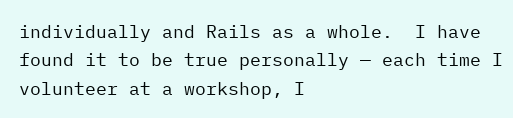individually and Rails as a whole.  I have found it to be true personally — each time I volunteer at a workshop, I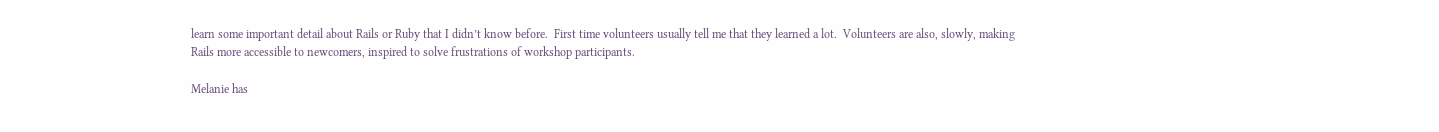learn some important detail about Rails or Ruby that I didn’t know before.  First time volunteers usually tell me that they learned a lot.  Volunteers are also, slowly, making Rails more accessible to newcomers, inspired to solve frustrations of workshop participants.

Melanie has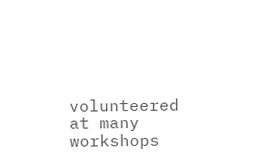volunteered at many workshops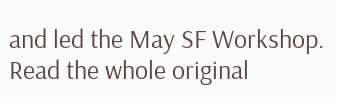and led the May SF Workshop. Read the whole original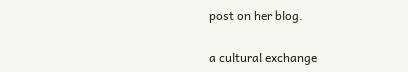post on her blog.

a cultural exchange